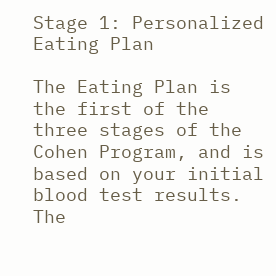Stage 1: Personalized Eating Plan

The Eating Plan is the first of the three stages of the Cohen Program, and is based on your initial blood test results. The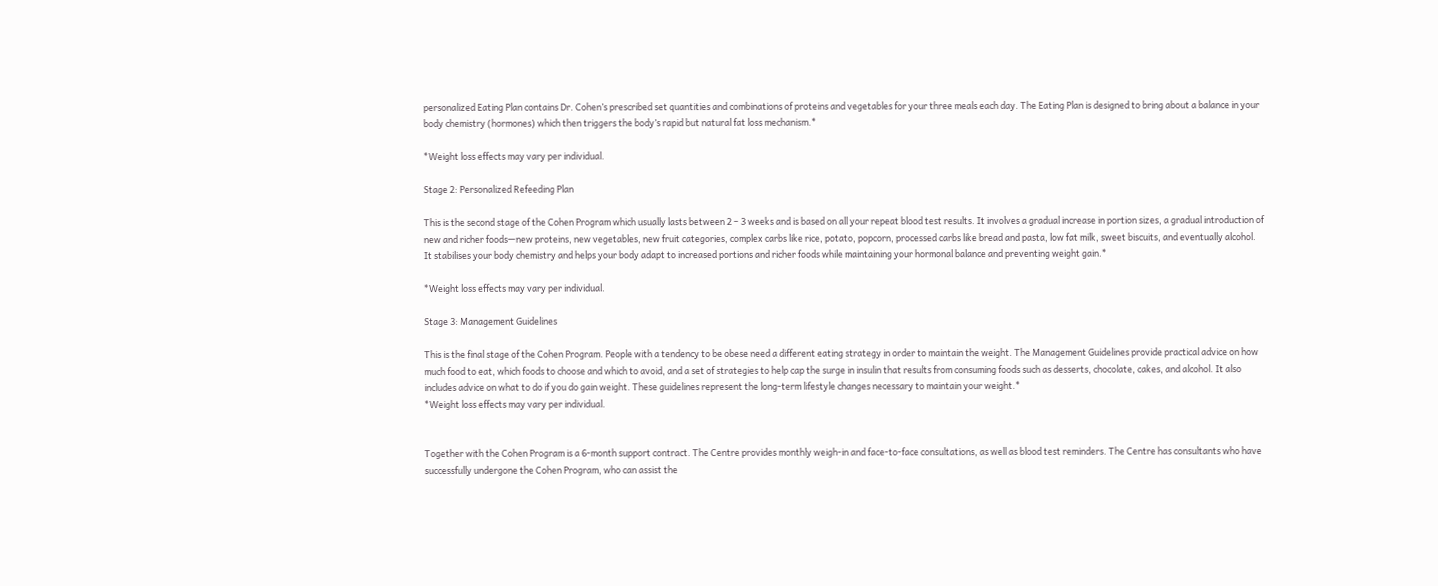personalized Eating Plan contains Dr. Cohen’s prescribed set quantities and combinations of proteins and vegetables for your three meals each day. The Eating Plan is designed to bring about a balance in your body chemistry (hormones) which then triggers the body’s rapid but natural fat loss mechanism.*

*Weight loss effects may vary per individual.

Stage 2: Personalized Refeeding Plan

This is the second stage of the Cohen Program which usually lasts between 2 – 3 weeks and is based on all your repeat blood test results. It involves a gradual increase in portion sizes, a gradual introduction of new and richer foods—new proteins, new vegetables, new fruit categories, complex carbs like rice, potato, popcorn, processed carbs like bread and pasta, low fat milk, sweet biscuits, and eventually alcohol. It stabilises your body chemistry and helps your body adapt to increased portions and richer foods while maintaining your hormonal balance and preventing weight gain.*

*Weight loss effects may vary per individual.

Stage 3: Management Guidelines

This is the final stage of the Cohen Program. People with a tendency to be obese need a different eating strategy in order to maintain the weight. The Management Guidelines provide practical advice on how much food to eat, which foods to choose and which to avoid, and a set of strategies to help cap the surge in insulin that results from consuming foods such as desserts, chocolate, cakes, and alcohol. It also includes advice on what to do if you do gain weight. These guidelines represent the long-term lifestyle changes necessary to maintain your weight.*
*Weight loss effects may vary per individual.


Together with the Cohen Program is a 6-month support contract. The Centre provides monthly weigh-in and face-to-face consultations, as well as blood test reminders. The Centre has consultants who have successfully undergone the Cohen Program, who can assist the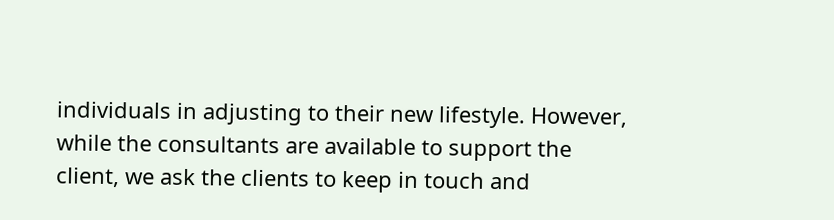individuals in adjusting to their new lifestyle. However, while the consultants are available to support the client, we ask the clients to keep in touch and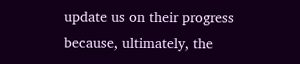update us on their progress because, ultimately, the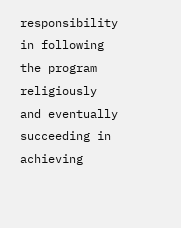responsibility in following the program religiously and eventually succeeding in achieving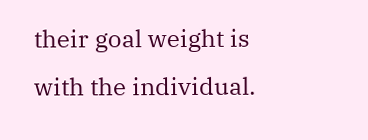their goal weight is with the individual.